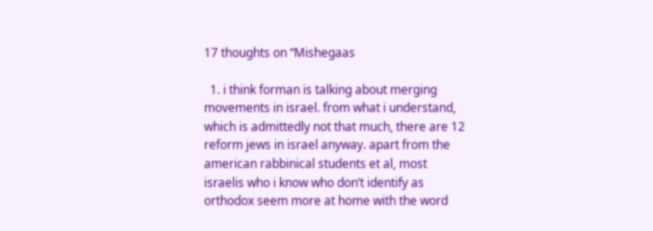17 thoughts on “Mishegaas

  1. i think forman is talking about merging movements in israel. from what i understand, which is admittedly not that much, there are 12 reform jews in israel anyway. apart from the american rabbinical students et al, most israelis who i know who don’t identify as orthodox seem more at home with the word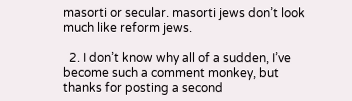masorti or secular. masorti jews don’t look much like reform jews.

  2. I don’t know why all of a sudden, I’ve become such a comment monkey, but thanks for posting a second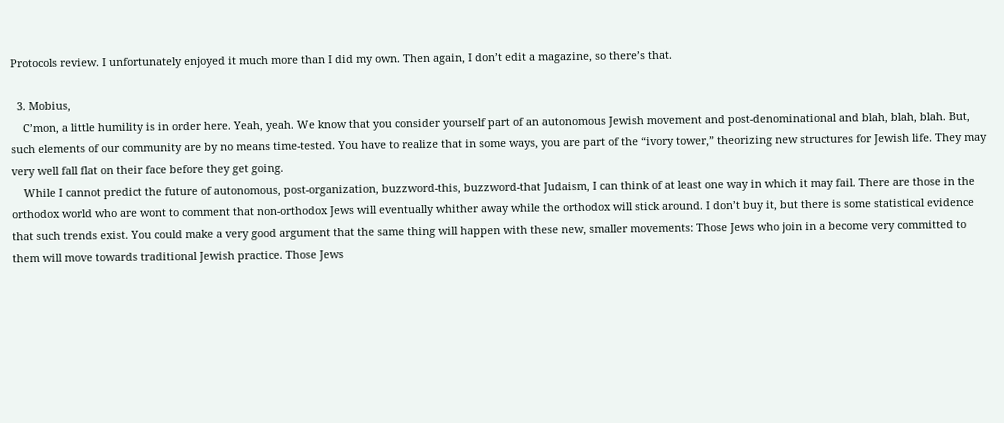Protocols review. I unfortunately enjoyed it much more than I did my own. Then again, I don’t edit a magazine, so there’s that.

  3. Mobius,
    C’mon, a little humility is in order here. Yeah, yeah. We know that you consider yourself part of an autonomous Jewish movement and post-denominational and blah, blah, blah. But, such elements of our community are by no means time-tested. You have to realize that in some ways, you are part of the “ivory tower,” theorizing new structures for Jewish life. They may very well fall flat on their face before they get going.
    While I cannot predict the future of autonomous, post-organization, buzzword-this, buzzword-that Judaism, I can think of at least one way in which it may fail. There are those in the orthodox world who are wont to comment that non-orthodox Jews will eventually whither away while the orthodox will stick around. I don’t buy it, but there is some statistical evidence that such trends exist. You could make a very good argument that the same thing will happen with these new, smaller movements: Those Jews who join in a become very committed to them will move towards traditional Jewish practice. Those Jews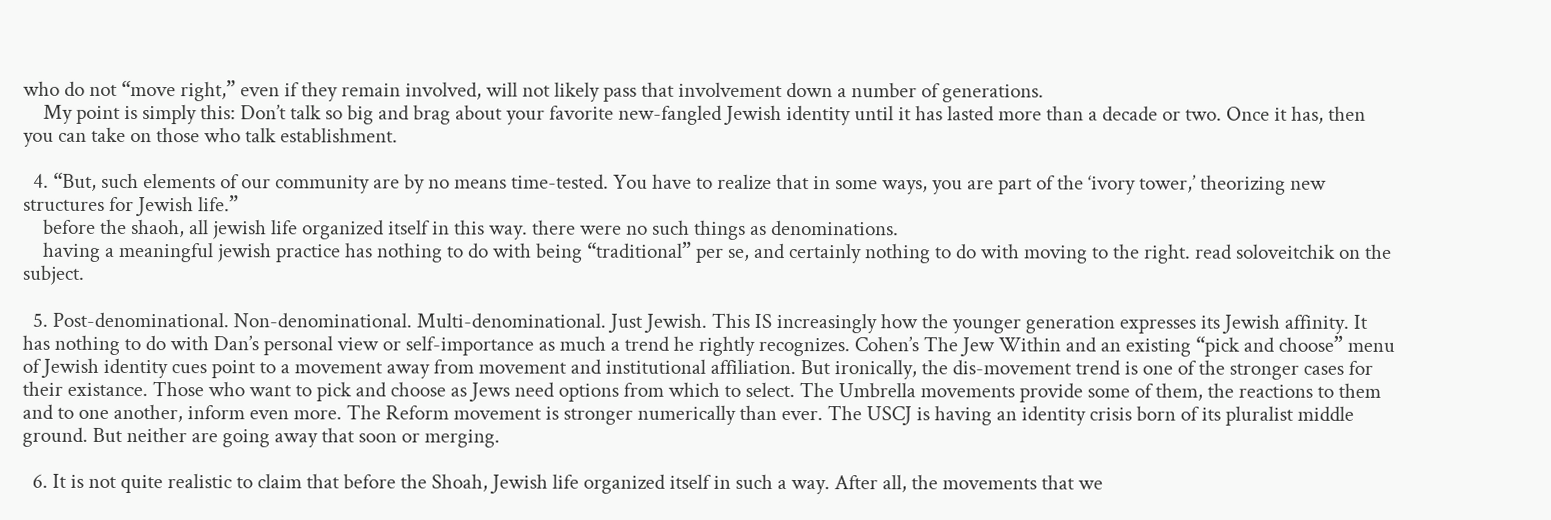who do not “move right,” even if they remain involved, will not likely pass that involvement down a number of generations.
    My point is simply this: Don’t talk so big and brag about your favorite new-fangled Jewish identity until it has lasted more than a decade or two. Once it has, then you can take on those who talk establishment.

  4. “But, such elements of our community are by no means time-tested. You have to realize that in some ways, you are part of the ‘ivory tower,’ theorizing new structures for Jewish life.”
    before the shaoh, all jewish life organized itself in this way. there were no such things as denominations.
    having a meaningful jewish practice has nothing to do with being “traditional” per se, and certainly nothing to do with moving to the right. read soloveitchik on the subject.

  5. Post-denominational. Non-denominational. Multi-denominational. Just Jewish. This IS increasingly how the younger generation expresses its Jewish affinity. It has nothing to do with Dan’s personal view or self-importance as much a trend he rightly recognizes. Cohen’s The Jew Within and an existing “pick and choose” menu of Jewish identity cues point to a movement away from movement and institutional affiliation. But ironically, the dis-movement trend is one of the stronger cases for their existance. Those who want to pick and choose as Jews need options from which to select. The Umbrella movements provide some of them, the reactions to them and to one another, inform even more. The Reform movement is stronger numerically than ever. The USCJ is having an identity crisis born of its pluralist middle ground. But neither are going away that soon or merging.

  6. It is not quite realistic to claim that before the Shoah, Jewish life organized itself in such a way. After all, the movements that we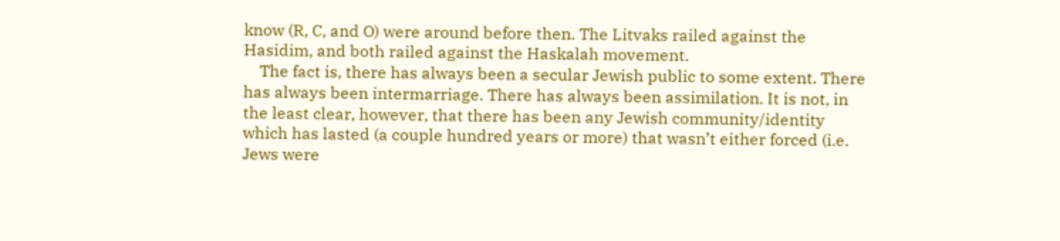know (R, C, and O) were around before then. The Litvaks railed against the Hasidim, and both railed against the Haskalah movement.
    The fact is, there has always been a secular Jewish public to some extent. There has always been intermarriage. There has always been assimilation. It is not, in the least clear, however, that there has been any Jewish community/identity which has lasted (a couple hundred years or more) that wasn’t either forced (i.e. Jews were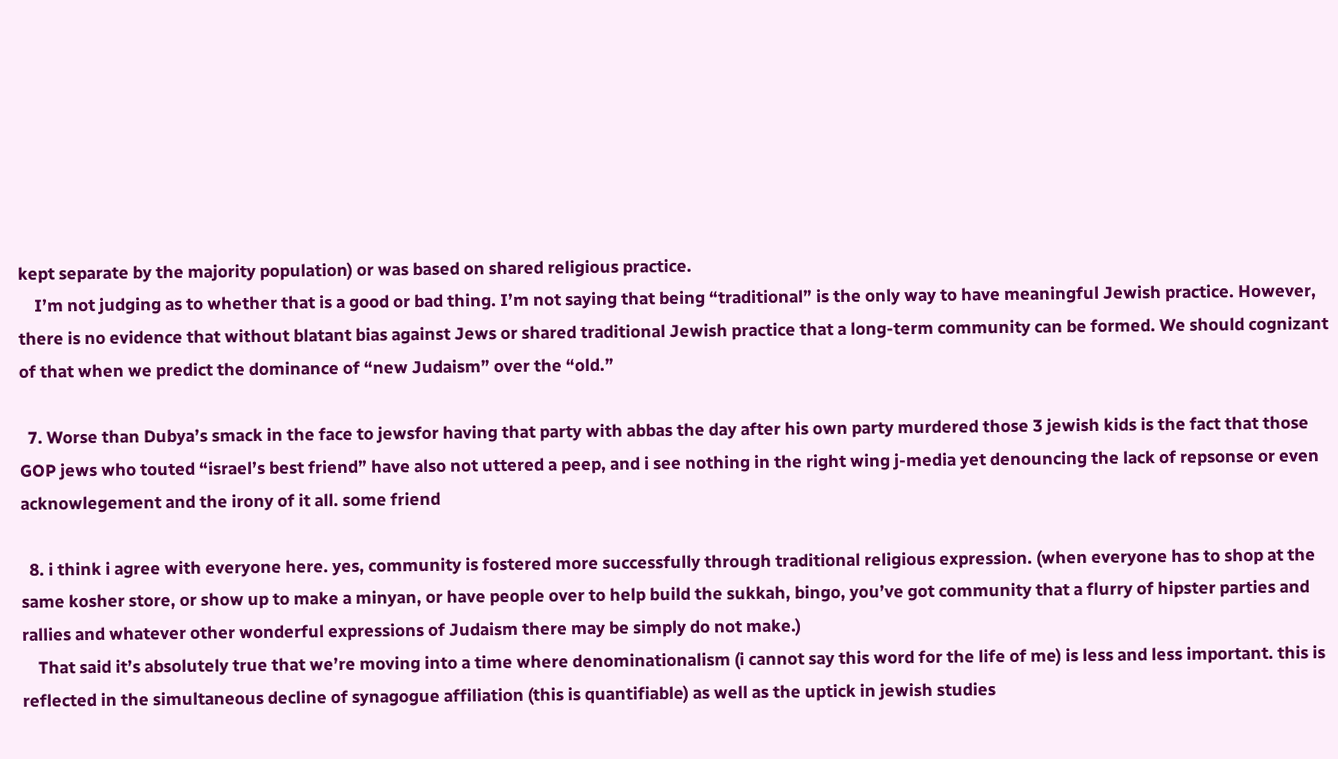kept separate by the majority population) or was based on shared religious practice.
    I’m not judging as to whether that is a good or bad thing. I’m not saying that being “traditional” is the only way to have meaningful Jewish practice. However, there is no evidence that without blatant bias against Jews or shared traditional Jewish practice that a long-term community can be formed. We should cognizant of that when we predict the dominance of “new Judaism” over the “old.”

  7. Worse than Dubya’s smack in the face to jewsfor having that party with abbas the day after his own party murdered those 3 jewish kids is the fact that those GOP jews who touted “israel’s best friend” have also not uttered a peep, and i see nothing in the right wing j-media yet denouncing the lack of repsonse or even acknowlegement and the irony of it all. some friend

  8. i think i agree with everyone here. yes, community is fostered more successfully through traditional religious expression. (when everyone has to shop at the same kosher store, or show up to make a minyan, or have people over to help build the sukkah, bingo, you’ve got community that a flurry of hipster parties and rallies and whatever other wonderful expressions of Judaism there may be simply do not make.)
    That said it’s absolutely true that we’re moving into a time where denominationalism (i cannot say this word for the life of me) is less and less important. this is reflected in the simultaneous decline of synagogue affiliation (this is quantifiable) as well as the uptick in jewish studies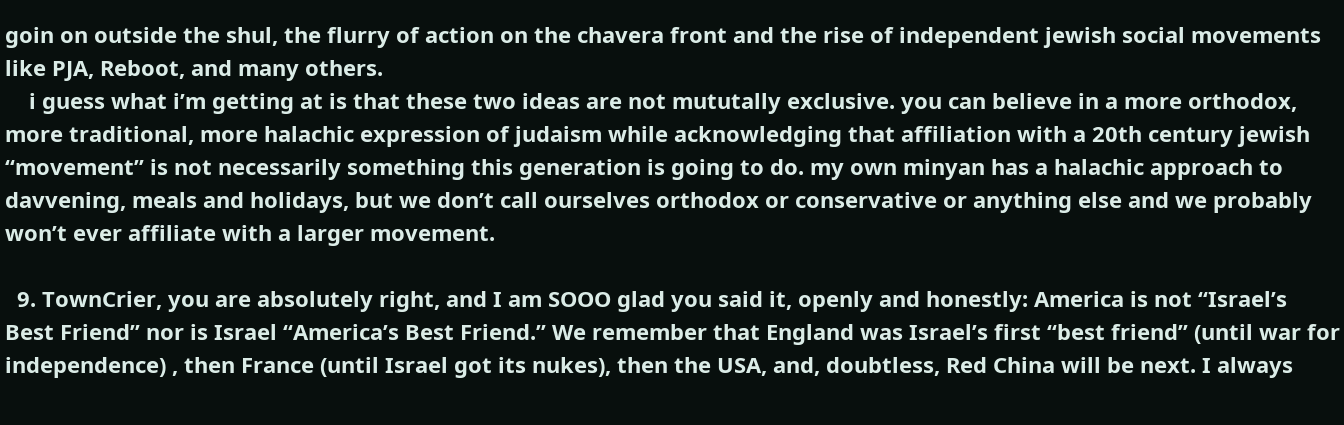goin on outside the shul, the flurry of action on the chavera front and the rise of independent jewish social movements like PJA, Reboot, and many others.
    i guess what i’m getting at is that these two ideas are not mututally exclusive. you can believe in a more orthodox, more traditional, more halachic expression of judaism while acknowledging that affiliation with a 20th century jewish “movement” is not necessarily something this generation is going to do. my own minyan has a halachic approach to davvening, meals and holidays, but we don’t call ourselves orthodox or conservative or anything else and we probably won’t ever affiliate with a larger movement.

  9. TownCrier, you are absolutely right, and I am SOOO glad you said it, openly and honestly: America is not “Israel’s Best Friend” nor is Israel “America’s Best Friend.” We remember that England was Israel’s first “best friend” (until war for independence) , then France (until Israel got its nukes), then the USA, and, doubtless, Red China will be next. I always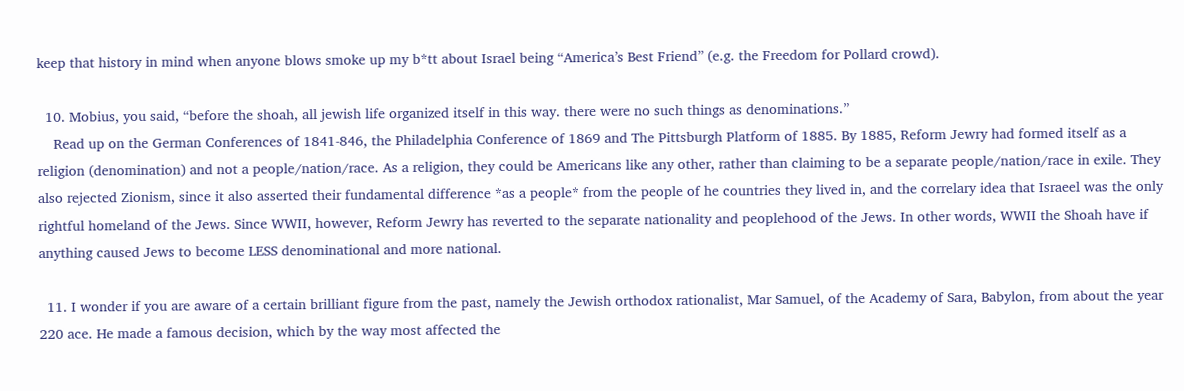keep that history in mind when anyone blows smoke up my b*tt about Israel being “America’s Best Friend” (e.g. the Freedom for Pollard crowd).

  10. Mobius, you said, “before the shoah, all jewish life organized itself in this way. there were no such things as denominations.”
    Read up on the German Conferences of 1841-846, the Philadelphia Conference of 1869 and The Pittsburgh Platform of 1885. By 1885, Reform Jewry had formed itself as a religion (denomination) and not a people/nation/race. As a religion, they could be Americans like any other, rather than claiming to be a separate people/nation/race in exile. They also rejected Zionism, since it also asserted their fundamental difference *as a people* from the people of he countries they lived in, and the correlary idea that Israeel was the only rightful homeland of the Jews. Since WWII, however, Reform Jewry has reverted to the separate nationality and peoplehood of the Jews. In other words, WWII the Shoah have if anything caused Jews to become LESS denominational and more national.

  11. I wonder if you are aware of a certain brilliant figure from the past, namely the Jewish orthodox rationalist, Mar Samuel, of the Academy of Sara, Babylon, from about the year 220 ace. He made a famous decision, which by the way most affected the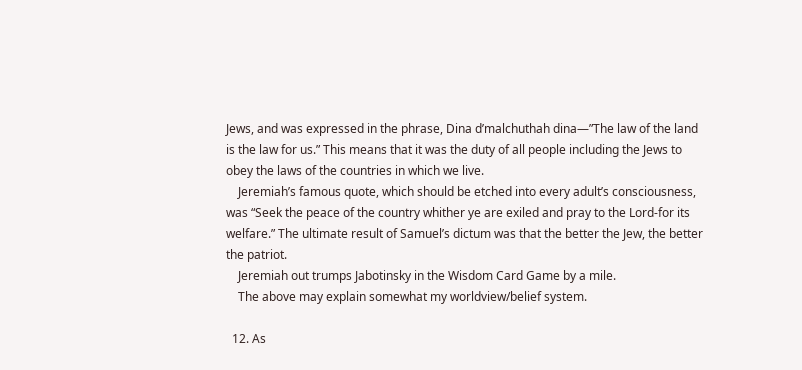Jews, and was expressed in the phrase, Dina d’malchuthah dina—”The law of the land is the law for us.” This means that it was the duty of all people including the Jews to obey the laws of the countries in which we live.
    Jeremiah’s famous quote, which should be etched into every adult’s consciousness, was “Seek the peace of the country whither ye are exiled and pray to the Lord-for its welfare.” The ultimate result of Samuel’s dictum was that the better the Jew, the better the patriot.
    Jeremiah out trumps Jabotinsky in the Wisdom Card Game by a mile.
    The above may explain somewhat my worldview/belief system.

  12. As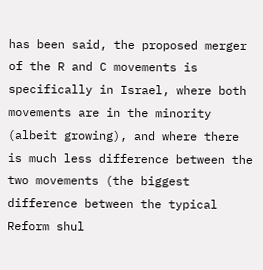has been said, the proposed merger of the R and C movements is specifically in Israel, where both movements are in the minority (albeit growing), and where there is much less difference between the two movements (the biggest difference between the typical Reform shul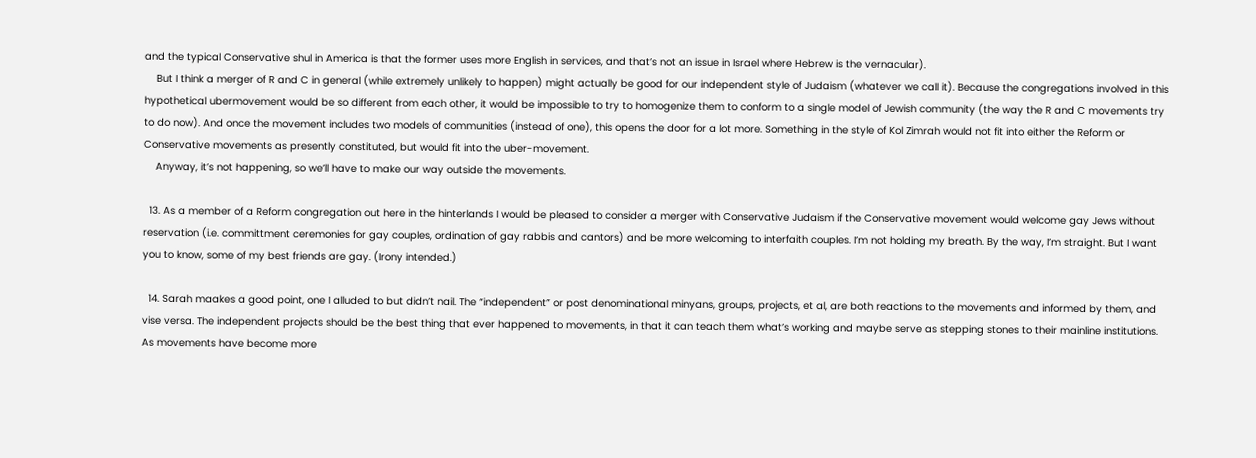and the typical Conservative shul in America is that the former uses more English in services, and that’s not an issue in Israel where Hebrew is the vernacular).
    But I think a merger of R and C in general (while extremely unlikely to happen) might actually be good for our independent style of Judaism (whatever we call it). Because the congregations involved in this hypothetical ubermovement would be so different from each other, it would be impossible to try to homogenize them to conform to a single model of Jewish community (the way the R and C movements try to do now). And once the movement includes two models of communities (instead of one), this opens the door for a lot more. Something in the style of Kol Zimrah would not fit into either the Reform or Conservative movements as presently constituted, but would fit into the uber-movement.
    Anyway, it’s not happening, so we’ll have to make our way outside the movements.

  13. As a member of a Reform congregation out here in the hinterlands I would be pleased to consider a merger with Conservative Judaism if the Conservative movement would welcome gay Jews without reservation (i.e. committment ceremonies for gay couples, ordination of gay rabbis and cantors) and be more welcoming to interfaith couples. I’m not holding my breath. By the way, I’m straight. But I want you to know, some of my best friends are gay. (Irony intended.)

  14. Sarah maakes a good point, one I alluded to but didn’t nail. The “independent” or post denominational minyans, groups, projects, et al, are both reactions to the movements and informed by them, and vise versa. The independent projects should be the best thing that ever happened to movements, in that it can teach them what’s working and maybe serve as stepping stones to their mainline institutions. As movements have become more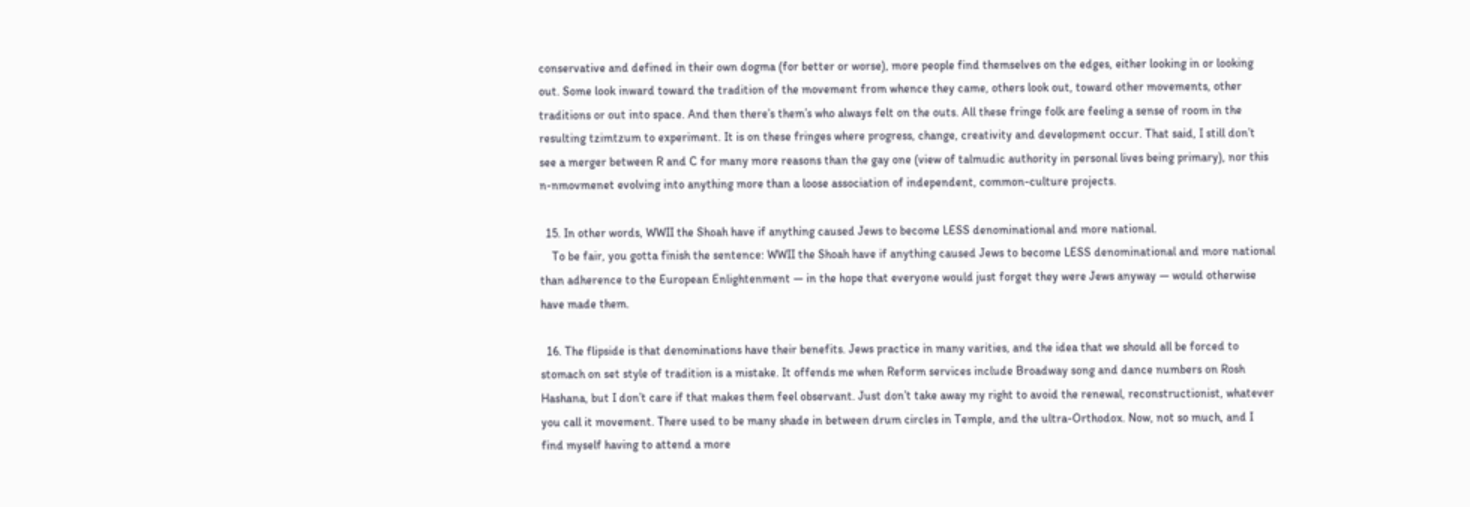conservative and defined in their own dogma (for better or worse), more people find themselves on the edges, either looking in or looking out. Some look inward toward the tradition of the movement from whence they came, others look out, toward other movements, other traditions or out into space. And then there’s them’s who always felt on the outs. All these fringe folk are feeling a sense of room in the resulting tzimtzum to experiment. It is on these fringes where progress, change, creativity and development occur. That said, I still don’t see a merger between R and C for many more reasons than the gay one (view of talmudic authority in personal lives being primary), nor this n-nmovmenet evolving into anything more than a loose association of independent, common-culture projects.

  15. In other words, WWII the Shoah have if anything caused Jews to become LESS denominational and more national.
    To be fair, you gotta finish the sentence: WWII the Shoah have if anything caused Jews to become LESS denominational and more national than adherence to the European Enlightenment — in the hope that everyone would just forget they were Jews anyway — would otherwise have made them.

  16. The flipside is that denominations have their benefits. Jews practice in many varities, and the idea that we should all be forced to stomach on set style of tradition is a mistake. It offends me when Reform services include Broadway song and dance numbers on Rosh Hashana, but I don’t care if that makes them feel observant. Just don’t take away my right to avoid the renewal, reconstructionist, whatever you call it movement. There used to be many shade in between drum circles in Temple, and the ultra-Orthodox. Now, not so much, and I find myself having to attend a more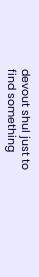devout shul just to find something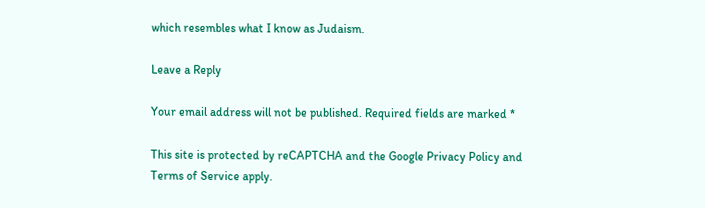which resembles what I know as Judaism.

Leave a Reply

Your email address will not be published. Required fields are marked *

This site is protected by reCAPTCHA and the Google Privacy Policy and Terms of Service apply.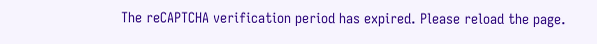The reCAPTCHA verification period has expired. Please reload the page.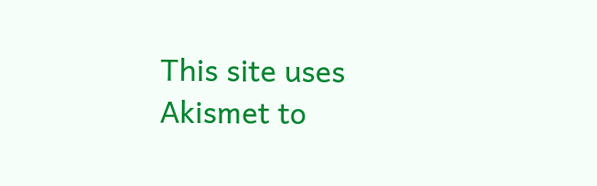This site uses Akismet to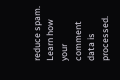reduce spam. Learn how your comment data is processed.